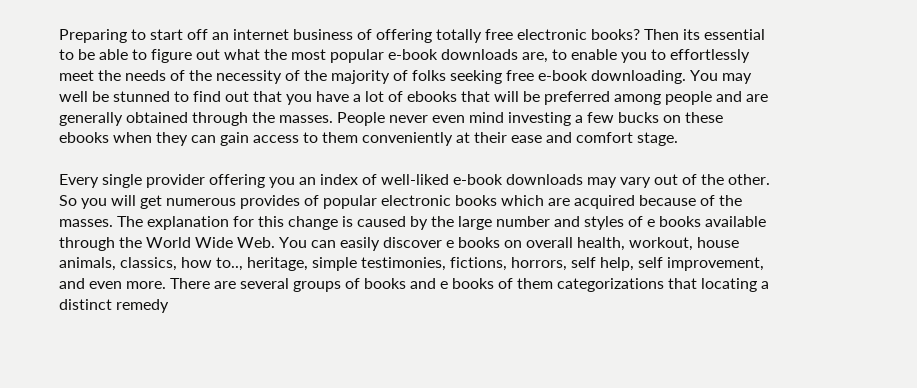Preparing to start off an internet business of offering totally free electronic books? Then its essential to be able to figure out what the most popular e-book downloads are, to enable you to effortlessly meet the needs of the necessity of the majority of folks seeking free e-book downloading. You may well be stunned to find out that you have a lot of ebooks that will be preferred among people and are generally obtained through the masses. People never even mind investing a few bucks on these ebooks when they can gain access to them conveniently at their ease and comfort stage.

Every single provider offering you an index of well-liked e-book downloads may vary out of the other. So you will get numerous provides of popular electronic books which are acquired because of the masses. The explanation for this change is caused by the large number and styles of e books available through the World Wide Web. You can easily discover e books on overall health, workout, house animals, classics, how to.., heritage, simple testimonies, fictions, horrors, self help, self improvement, and even more. There are several groups of books and e books of them categorizations that locating a distinct remedy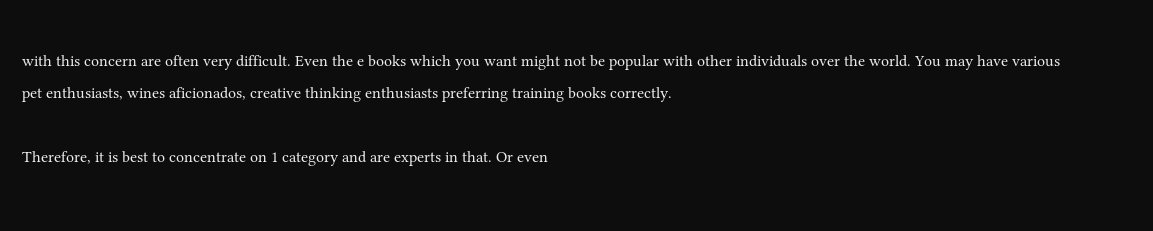with this concern are often very difficult. Even the e books which you want might not be popular with other individuals over the world. You may have various pet enthusiasts, wines aficionados, creative thinking enthusiasts preferring training books correctly.

Therefore, it is best to concentrate on 1 category and are experts in that. Or even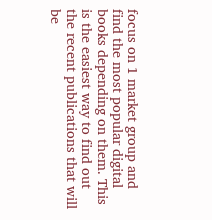focus on 1 market group and find the most popular digital books depending on them. This is the easiest way to find out the recent publications that will be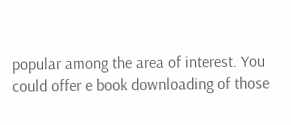popular among the area of interest. You could offer e book downloading of those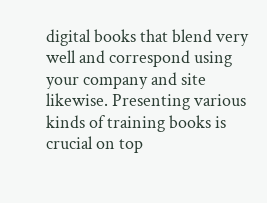digital books that blend very well and correspond using your company and site likewise. Presenting various kinds of training books is crucial on top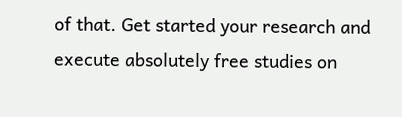of that. Get started your research and execute absolutely free studies on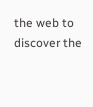the web to discover the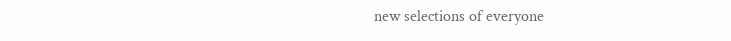new selections of everyone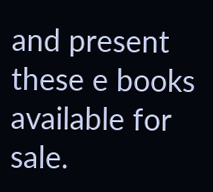and present these e books available for sale.